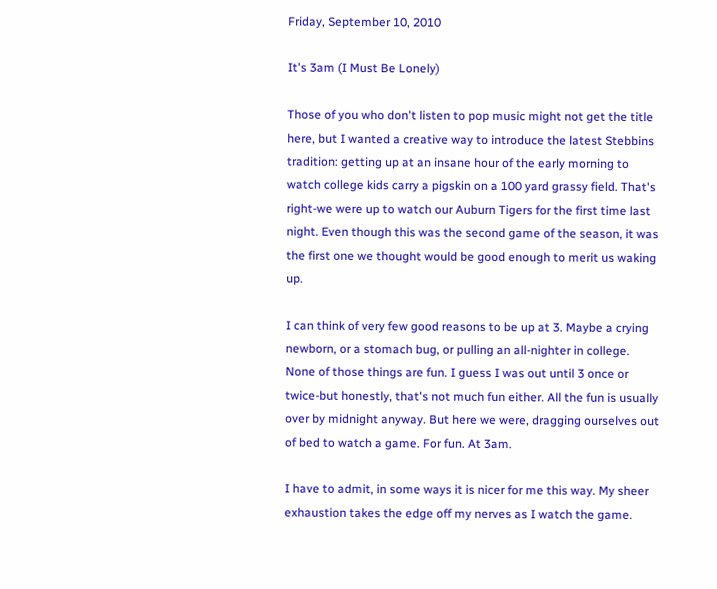Friday, September 10, 2010

It's 3am (I Must Be Lonely)

Those of you who don't listen to pop music might not get the title here, but I wanted a creative way to introduce the latest Stebbins tradition: getting up at an insane hour of the early morning to watch college kids carry a pigskin on a 100 yard grassy field. That's right-we were up to watch our Auburn Tigers for the first time last night. Even though this was the second game of the season, it was the first one we thought would be good enough to merit us waking up.

I can think of very few good reasons to be up at 3. Maybe a crying newborn, or a stomach bug, or pulling an all-nighter in college. None of those things are fun. I guess I was out until 3 once or twice-but honestly, that's not much fun either. All the fun is usually over by midnight anyway. But here we were, dragging ourselves out of bed to watch a game. For fun. At 3am.

I have to admit, in some ways it is nicer for me this way. My sheer exhaustion takes the edge off my nerves as I watch the game.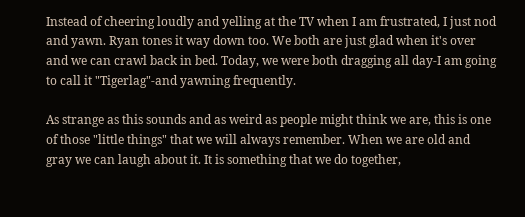Instead of cheering loudly and yelling at the TV when I am frustrated, I just nod and yawn. Ryan tones it way down too. We both are just glad when it's over and we can crawl back in bed. Today, we were both dragging all day-I am going to call it "Tigerlag"-and yawning frequently.

As strange as this sounds and as weird as people might think we are, this is one of those "little things" that we will always remember. When we are old and gray we can laugh about it. It is something that we do together,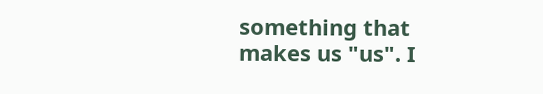something that makes us "us". I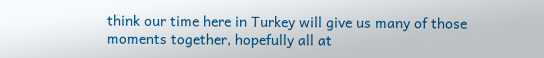think our time here in Turkey will give us many of those moments together, hopefully all at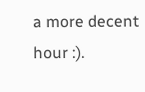a more decent hour :).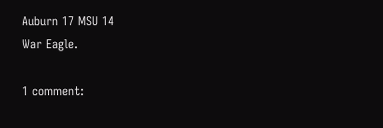Auburn 17 MSU 14
War Eagle.

1 comment: